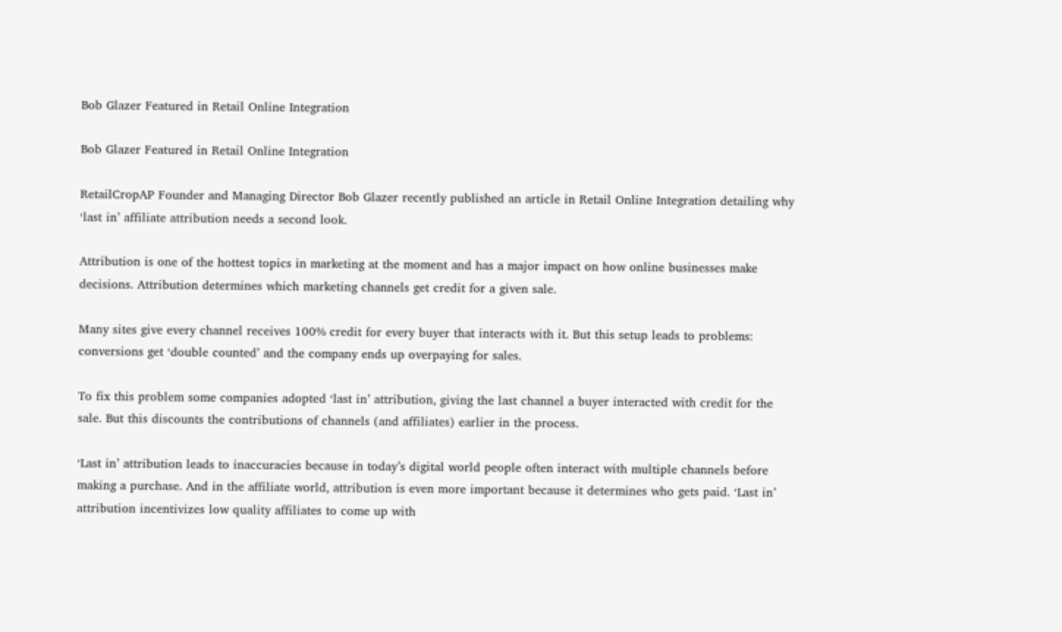Bob Glazer Featured in Retail Online Integration

Bob Glazer Featured in Retail Online Integration

RetailCropAP Founder and Managing Director Bob Glazer recently published an article in Retail Online Integration detailing why ‘last in’ affiliate attribution needs a second look.

Attribution is one of the hottest topics in marketing at the moment and has a major impact on how online businesses make decisions. Attribution determines which marketing channels get credit for a given sale.

Many sites give every channel receives 100% credit for every buyer that interacts with it. But this setup leads to problems: conversions get ‘double counted’ and the company ends up overpaying for sales.

To fix this problem some companies adopted ‘last in’ attribution, giving the last channel a buyer interacted with credit for the sale. But this discounts the contributions of channels (and affiliates) earlier in the process.

‘Last in’ attribution leads to inaccuracies because in today’s digital world people often interact with multiple channels before making a purchase. And in the affiliate world, attribution is even more important because it determines who gets paid. ‘Last in’ attribution incentivizes low quality affiliates to come up with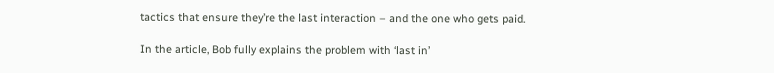tactics that ensure they’re the last interaction – and the one who gets paid.

In the article, Bob fully explains the problem with ‘last in’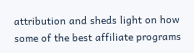attribution and sheds light on how some of the best affiliate programs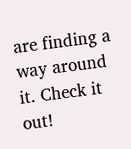are finding a way around it. Check it out!